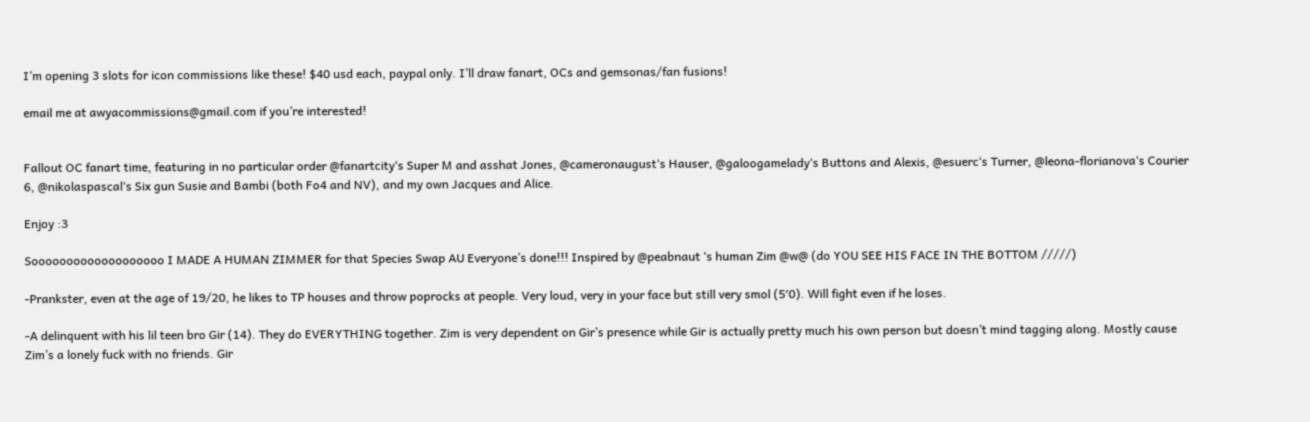I’m opening 3 slots for icon commissions like these! $40 usd each, paypal only. I’ll draw fanart, OCs and gemsonas/fan fusions!

email me at awyacommissions@gmail.com if you’re interested!


Fallout OC fanart time, featuring in no particular order @fanartcity‘s Super M and asshat Jones, @cameronaugust‘s Hauser, @galoogamelady‘s Buttons and Alexis, @esuerc‘s Turner, @leona-florianova‘s Courier 6, @nikolaspascal‘s Six gun Susie and Bambi (both Fo4 and NV), and my own Jacques and Alice.

Enjoy :3

Sooooooooooooooooooo I MADE A HUMAN ZIMMER for that Species Swap AU Everyone’s done!!! Inspired by @peabnaut ‘s human Zim @w@ (do YOU SEE HIS FACE IN THE BOTTOM /////)

-Prankster, even at the age of 19/20, he likes to TP houses and throw poprocks at people. Very loud, very in your face but still very smol (5′0). Will fight even if he loses.

-A delinquent with his lil teen bro Gir (14). They do EVERYTHING together. Zim is very dependent on Gir’s presence while Gir is actually pretty much his own person but doesn’t mind tagging along. Mostly cause Zim’s a lonely fuck with no friends. Gir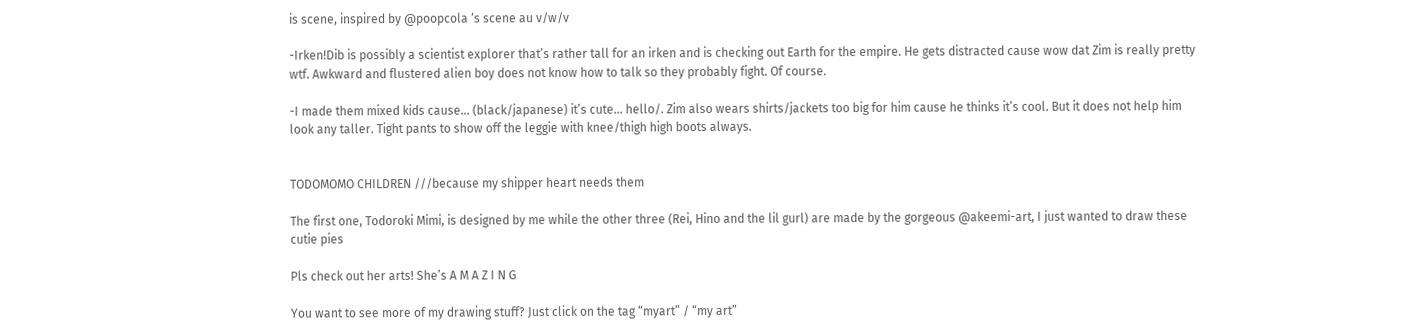is scene, inspired by @poopcola ‘s scene au v/w/v

-Irken!Dib is possibly a scientist explorer that’s rather tall for an irken and is checking out Earth for the empire. He gets distracted cause wow dat Zim is really pretty wtf. Awkward and flustered alien boy does not know how to talk so they probably fight. Of course.

-I made them mixed kids cause… (black/japanese) it’s cute… hello/. Zim also wears shirts/jackets too big for him cause he thinks it’s cool. But it does not help him look any taller. Tight pants to show off the leggie with knee/thigh high boots always.


TODOMOMO CHILDREN ///because my shipper heart needs them

The first one, Todoroki Mimi, is designed by me while the other three (Rei, Hino and the lil gurl) are made by the gorgeous @akeemi-art, I just wanted to draw these cutie pies

Pls check out her arts! She’s A M A Z I N G

You want to see more of my drawing stuff? Just click on the tag “myart” / “my art”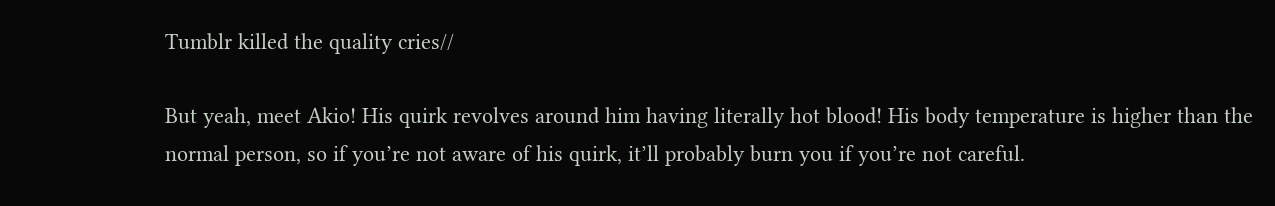Tumblr killed the quality cries//

But yeah, meet Akio! His quirk revolves around him having literally hot blood! His body temperature is higher than the normal person, so if you’re not aware of his quirk, it’ll probably burn you if you’re not careful.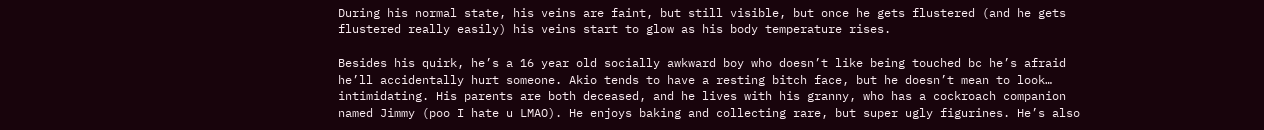During his normal state, his veins are faint, but still visible, but once he gets flustered (and he gets flustered really easily) his veins start to glow as his body temperature rises.

Besides his quirk, he’s a 16 year old socially awkward boy who doesn’t like being touched bc he’s afraid he’ll accidentally hurt someone. Akio tends to have a resting bitch face, but he doesn’t mean to look… intimidating. His parents are both deceased, and he lives with his granny, who has a cockroach companion named Jimmy (poo I hate u LMAO). He enjoys baking and collecting rare, but super ugly figurines. He’s also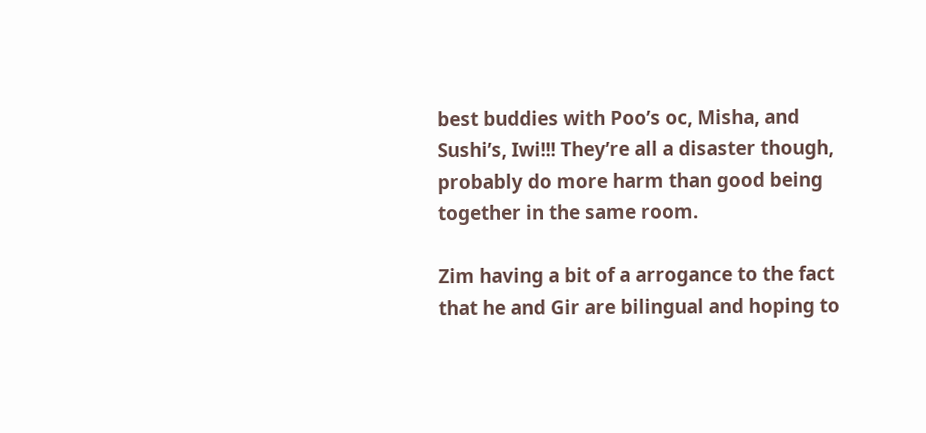best buddies with Poo’s oc, Misha, and Sushi’s, Iwi!!! They’re all a disaster though, probably do more harm than good being together in the same room.

Zim having a bit of a arrogance to the fact that he and Gir are bilingual and hoping to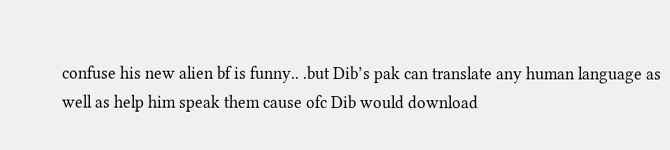confuse his new alien bf is funny.. .but Dib’s pak can translate any human language as well as help him speak them cause ofc Dib would download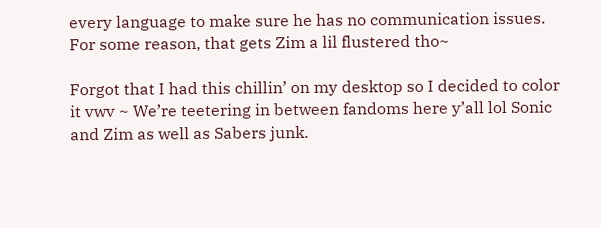every language to make sure he has no communication issues. For some reason, that gets Zim a lil flustered tho~

Forgot that I had this chillin’ on my desktop so I decided to color it vwv ~ We’re teetering in between fandoms here y’all lol Sonic and Zim as well as Sabers junk.